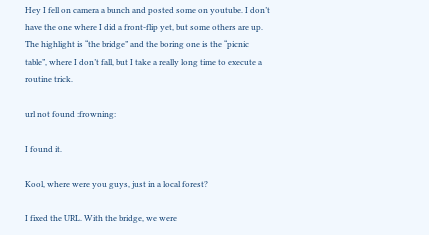Hey I fell on camera a bunch and posted some on youtube. I don’t have the one where I did a front-flip yet, but some others are up. The highlight is “the bridge” and the boring one is the “picnic table”, where I don’t fall, but I take a really long time to execute a routine trick.

url not found :frowning:

I found it.

Kool, where were you guys, just in a local forest?

I fixed the URL. With the bridge, we were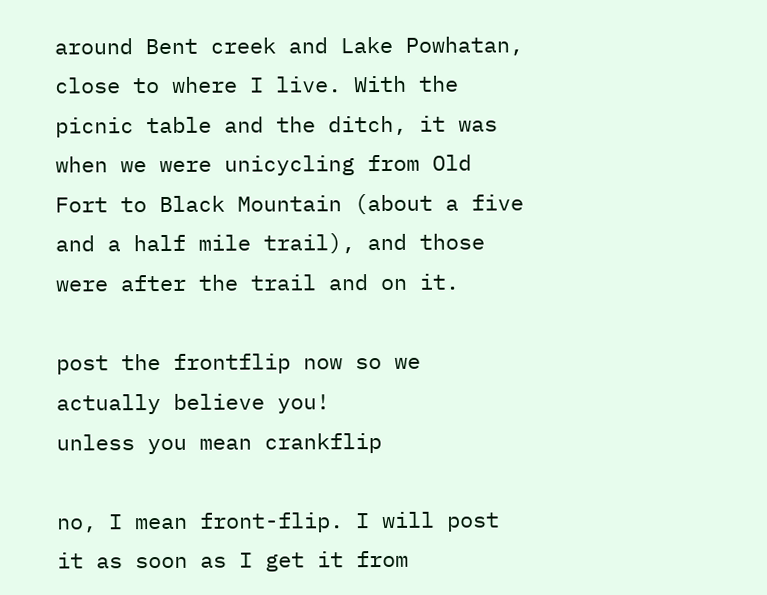around Bent creek and Lake Powhatan, close to where I live. With the picnic table and the ditch, it was when we were unicycling from Old Fort to Black Mountain (about a five and a half mile trail), and those were after the trail and on it.

post the frontflip now so we actually believe you!
unless you mean crankflip

no, I mean front-flip. I will post it as soon as I get it from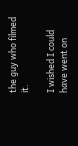the guy who filmed it.

I wished I could have went on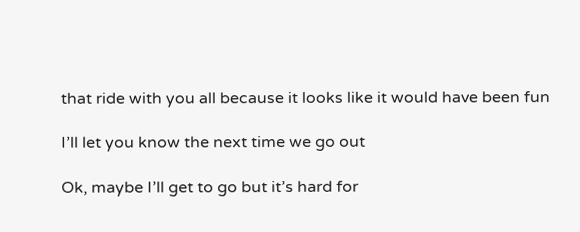that ride with you all because it looks like it would have been fun

I’ll let you know the next time we go out

Ok, maybe I’ll get to go but it’s hard for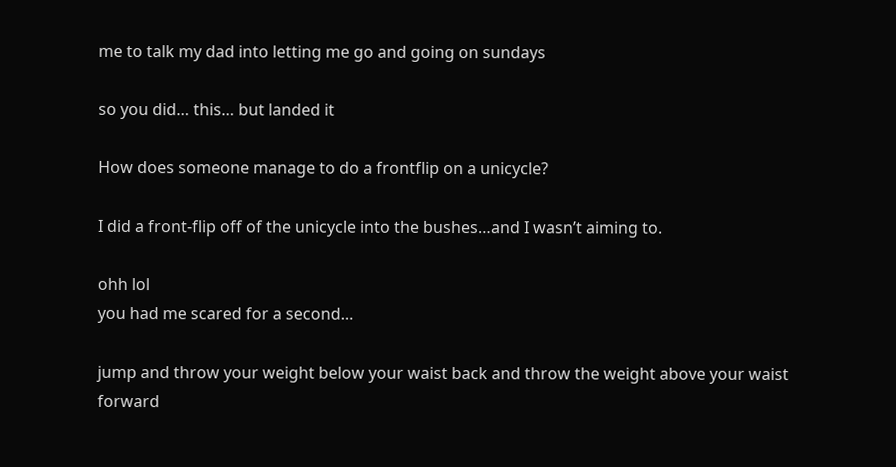me to talk my dad into letting me go and going on sundays

so you did… this… but landed it

How does someone manage to do a frontflip on a unicycle?

I did a front-flip off of the unicycle into the bushes…and I wasn’t aiming to.

ohh lol
you had me scared for a second…

jump and throw your weight below your waist back and throw the weight above your waist forward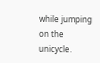while jumping on the unicycle.